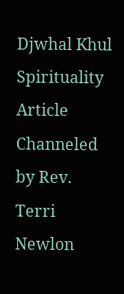Djwhal Khul Spirituality Article
Channeled by Rev. Terri Newlon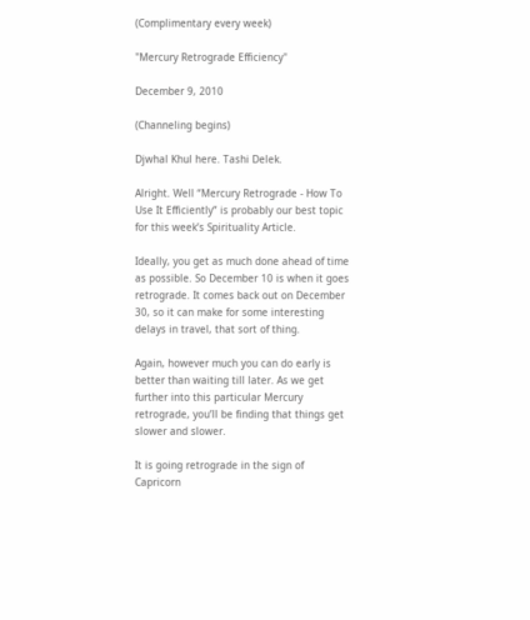(Complimentary every week)

"Mercury Retrograde Efficiency"

December 9, 2010

(Channeling begins)

Djwhal Khul here. Tashi Delek.

Alright. Well “Mercury Retrograde - How To Use It Efficiently” is probably our best topic for this week’s Spirituality Article.

Ideally, you get as much done ahead of time as possible. So December 10 is when it goes retrograde. It comes back out on December 30, so it can make for some interesting delays in travel, that sort of thing.

Again, however much you can do early is better than waiting till later. As we get further into this particular Mercury retrograde, you’ll be finding that things get slower and slower.

It is going retrograde in the sign of Capricorn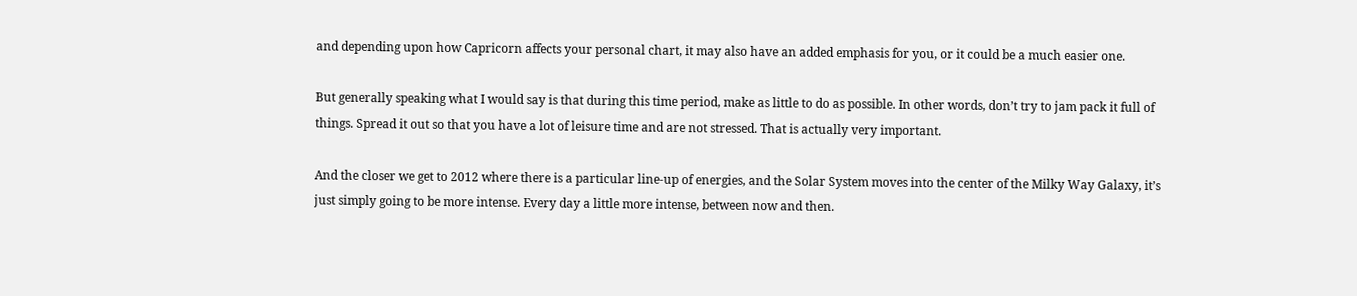and depending upon how Capricorn affects your personal chart, it may also have an added emphasis for you, or it could be a much easier one.

But generally speaking what I would say is that during this time period, make as little to do as possible. In other words, don’t try to jam pack it full of things. Spread it out so that you have a lot of leisure time and are not stressed. That is actually very important.

And the closer we get to 2012 where there is a particular line-up of energies, and the Solar System moves into the center of the Milky Way Galaxy, it’s just simply going to be more intense. Every day a little more intense, between now and then.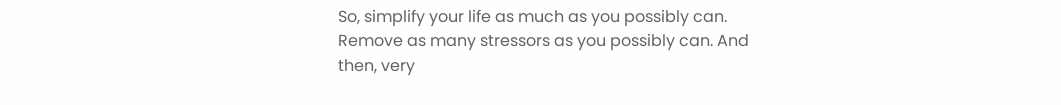So, simplify your life as much as you possibly can. Remove as many stressors as you possibly can. And then, very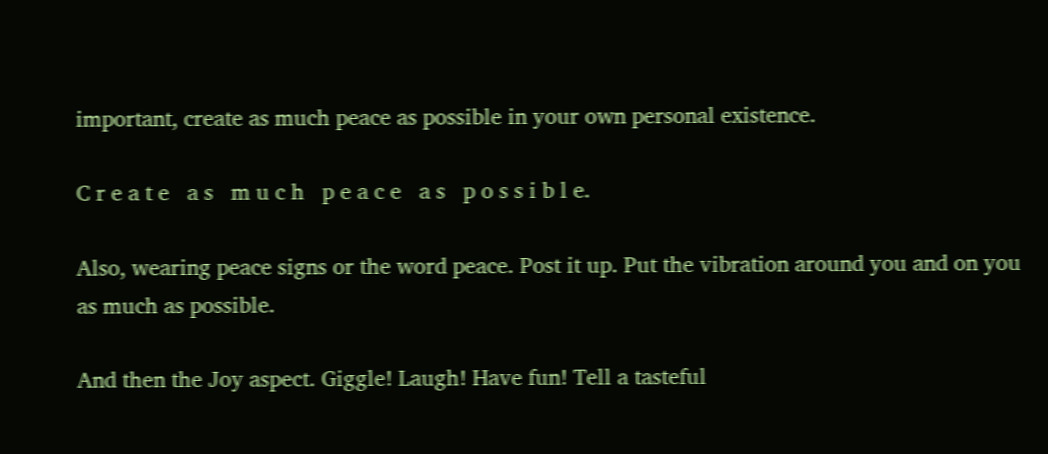important, create as much peace as possible in your own personal existence.

C r e a t e   a s   m u c h   p e a c e   a s   p o s s i b l e.

Also, wearing peace signs or the word peace. Post it up. Put the vibration around you and on you as much as possible.

And then the Joy aspect. Giggle! Laugh! Have fun! Tell a tasteful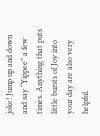joke! Jump up and down and say “Yippee” a few times. Anything that puts little bursts of Joy into your day are also very helpful.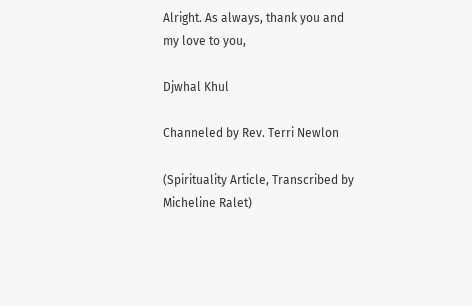Alright. As always, thank you and my love to you,

Djwhal Khul

Channeled by Rev. Terri Newlon

(Spirituality Article, Transcribed by Micheline Ralet)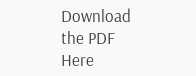Download the PDF Here